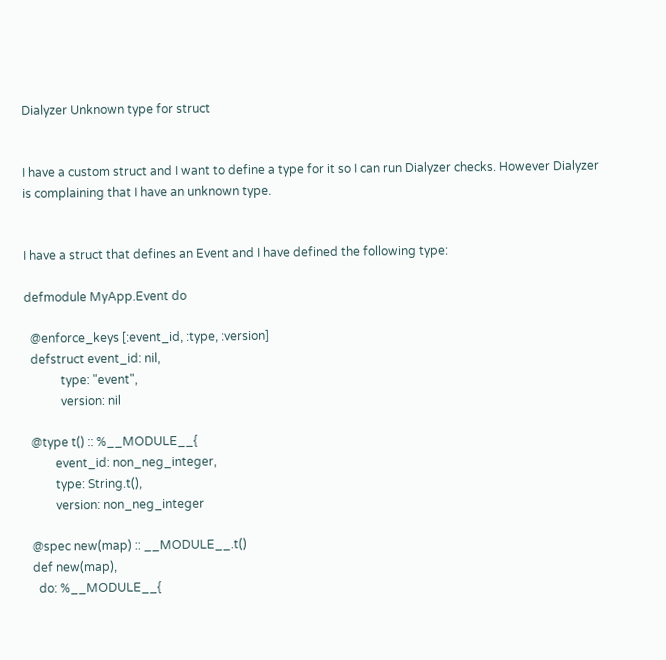Dialyzer Unknown type for struct


I have a custom struct and I want to define a type for it so I can run Dialyzer checks. However Dialyzer is complaining that I have an unknown type.


I have a struct that defines an Event and I have defined the following type:

defmodule MyApp.Event do

  @enforce_keys [:event_id, :type, :version]
  defstruct event_id: nil,
            type: "event",
            version: nil

  @type t() :: %__MODULE__{
          event_id: non_neg_integer,
          type: String.t(),
          version: non_neg_integer

  @spec new(map) :: __MODULE__.t()
  def new(map),
    do: %__MODULE__{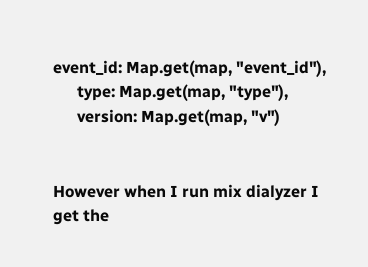event_id: Map.get(map, "event_id"),
      type: Map.get(map, "type"),
      version: Map.get(map, "v")


However when I run mix dialyzer I get the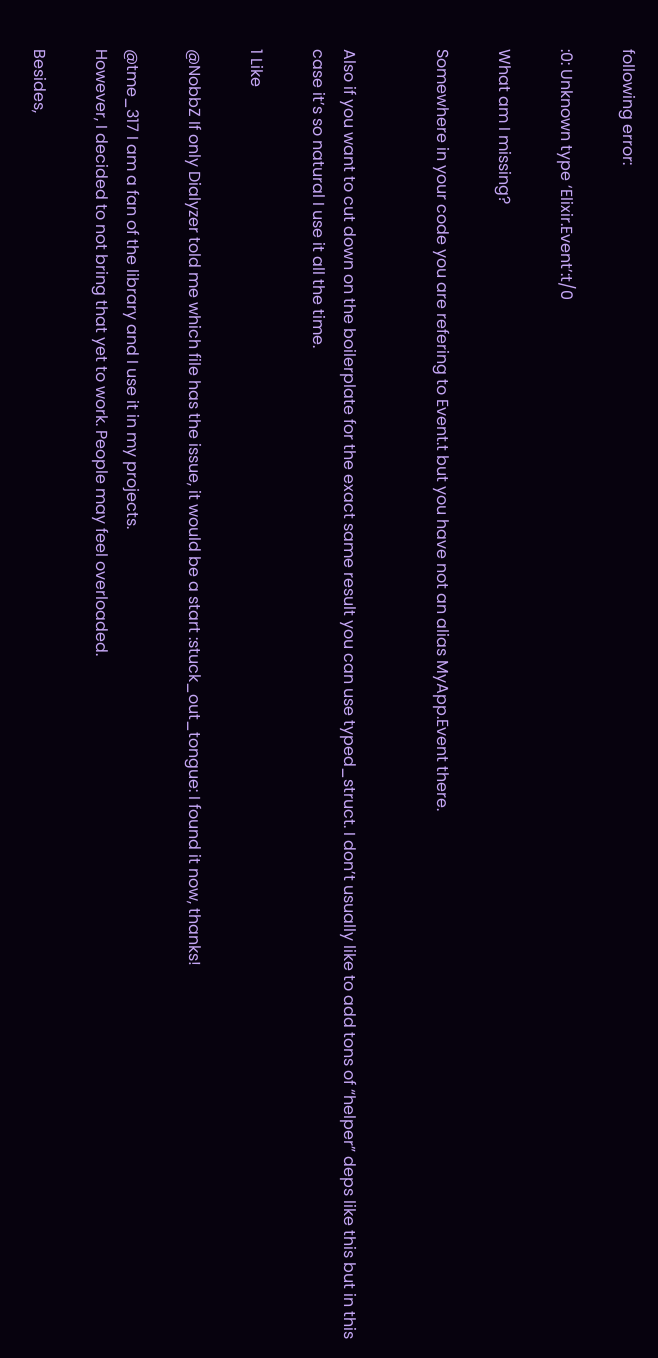following error:

:0: Unknown type ‘Elixir.Event’:t/0

What am I missing?

Somewhere in your code you are refering to Event.t but you have not an alias MyApp.Event there.


Also if you want to cut down on the boilerplate for the exact same result you can use typed_struct. I don’t usually like to add tons of “helper” deps like this but in this case it’s so natural I use it all the time.

1 Like

@NobbZ If only Dialyzer told me which file has the issue, it would be a start :stuck_out_tongue: I found it now, thanks!

@tme_317 I am a fan of the library and I use it in my projects.
However, I decided to not bring that yet to work. People may feel overloaded.

Besides,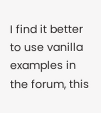I find it better to use vanilla examples in the forum, this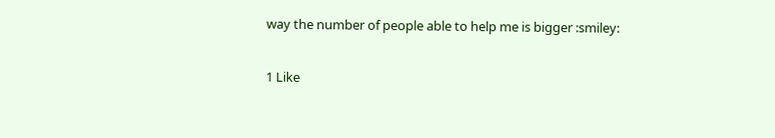way the number of people able to help me is bigger :smiley:

1 Like